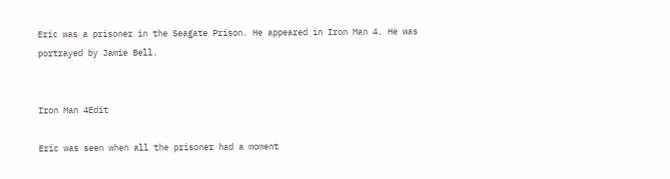Eric was a prisoner in the Seagate Prison. He appeared in Iron Man 4. He was portrayed by Jamie Bell.


Iron Man 4Edit

Eric was seen when all the prisoner had a moment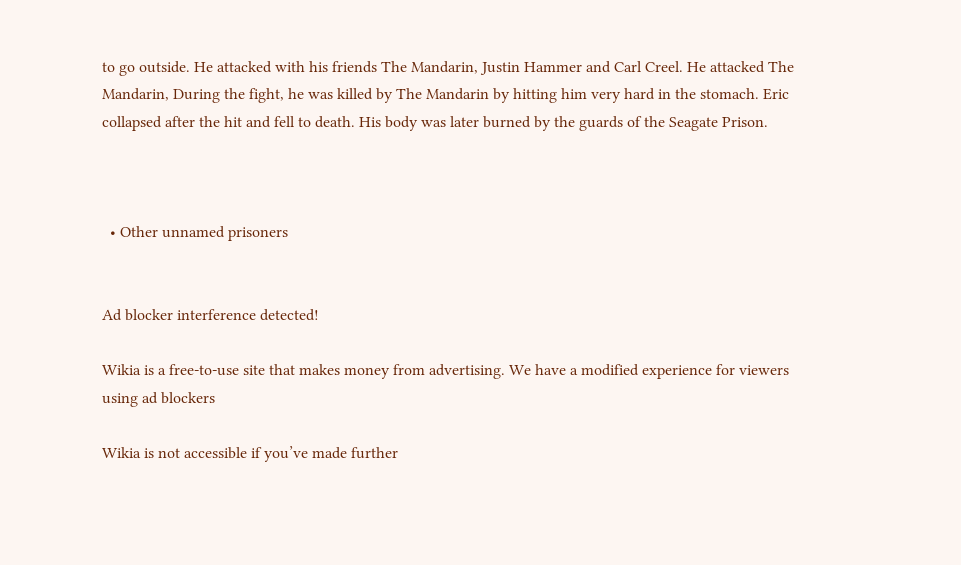to go outside. He attacked with his friends The Mandarin, Justin Hammer and Carl Creel. He attacked The Mandarin, During the fight, he was killed by The Mandarin by hitting him very hard in the stomach. Eric collapsed after the hit and fell to death. His body was later burned by the guards of the Seagate Prison.



  • Other unnamed prisoners


Ad blocker interference detected!

Wikia is a free-to-use site that makes money from advertising. We have a modified experience for viewers using ad blockers

Wikia is not accessible if you’ve made further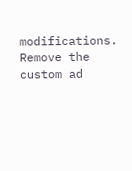modifications. Remove the custom ad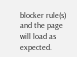blocker rule(s) and the page will load as expected.